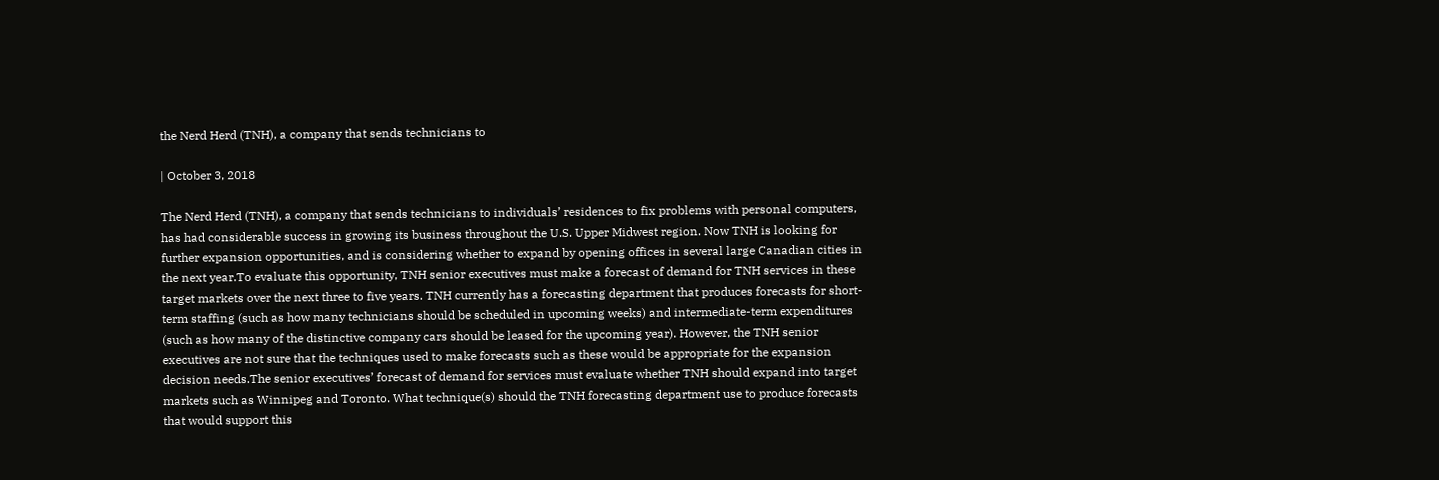the Nerd Herd (TNH), a company that sends technicians to

| October 3, 2018

The Nerd Herd (TNH), a company that sends technicians to individuals’ residences to fix problems with personal computers, has had considerable success in growing its business throughout the U.S. Upper Midwest region. Now TNH is looking for further expansion opportunities, and is considering whether to expand by opening offices in several large Canadian cities in the next year.To evaluate this opportunity, TNH senior executives must make a forecast of demand for TNH services in these target markets over the next three to five years. TNH currently has a forecasting department that produces forecasts for short-term staffing (such as how many technicians should be scheduled in upcoming weeks) and intermediate-term expenditures (such as how many of the distinctive company cars should be leased for the upcoming year). However, the TNH senior executives are not sure that the techniques used to make forecasts such as these would be appropriate for the expansion decision needs.The senior executives’ forecast of demand for services must evaluate whether TNH should expand into target markets such as Winnipeg and Toronto. What technique(s) should the TNH forecasting department use to produce forecasts that would support this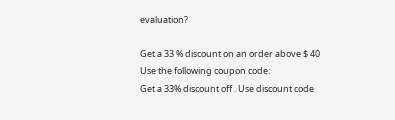evaluation?

Get a 33 % discount on an order above $ 40
Use the following coupon code:
Get a 33% discount off . Use discount code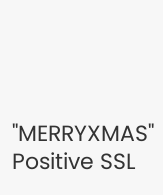"MERRYXMAS"
Positive SSL